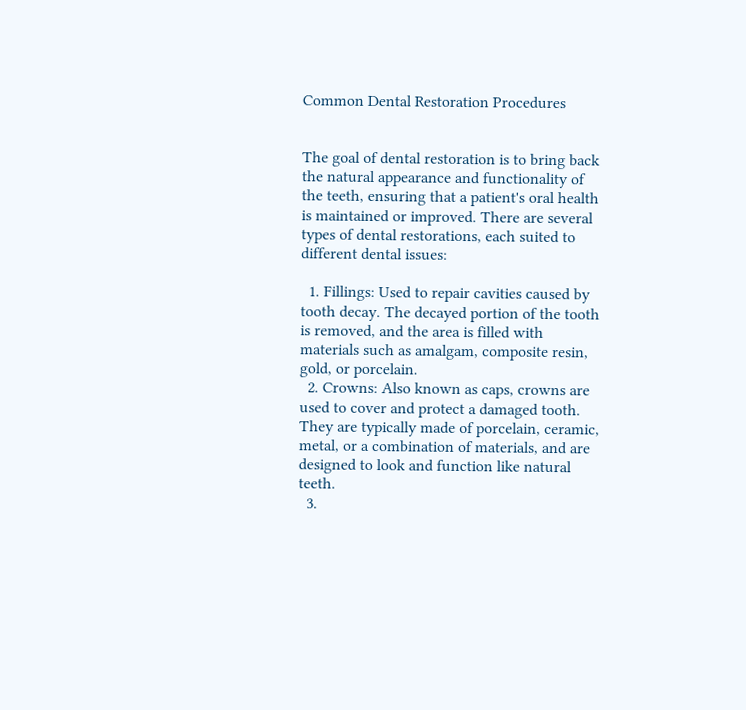Common Dental Restoration Procedures


The goal of dental restoration is to bring back the natural appearance and functionality of the teeth, ensuring that a patient's oral health is maintained or improved. There are several types of dental restorations, each suited to different dental issues:

  1. Fillings: Used to repair cavities caused by tooth decay. The decayed portion of the tooth is removed, and the area is filled with materials such as amalgam, composite resin, gold, or porcelain.
  2. Crowns: Also known as caps, crowns are used to cover and protect a damaged tooth. They are typically made of porcelain, ceramic, metal, or a combination of materials, and are designed to look and function like natural teeth.
  3.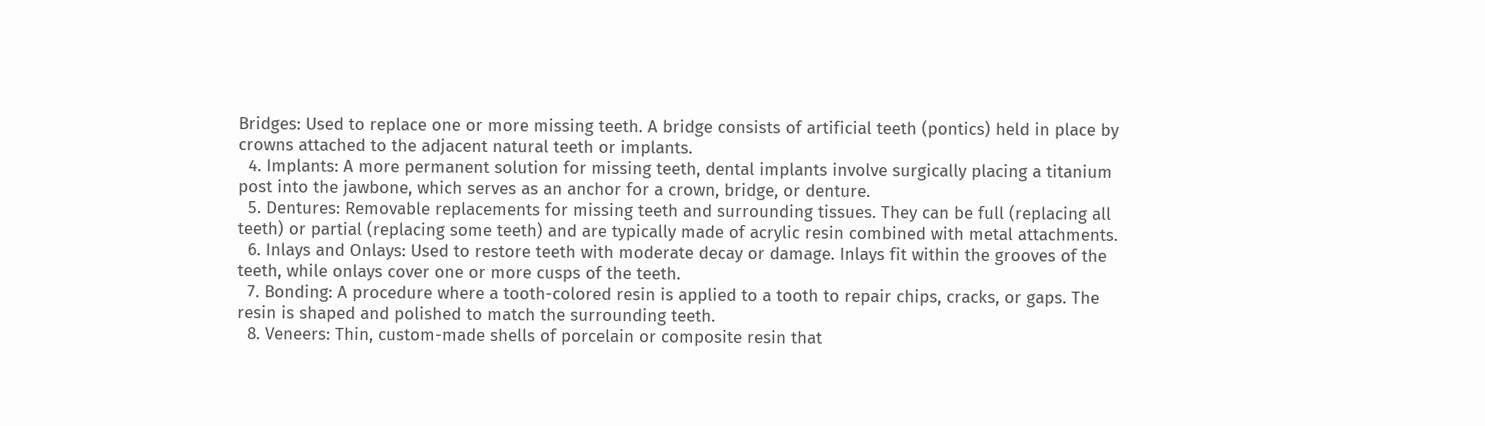Bridges: Used to replace one or more missing teeth. A bridge consists of artificial teeth (pontics) held in place by crowns attached to the adjacent natural teeth or implants.
  4. Implants: A more permanent solution for missing teeth, dental implants involve surgically placing a titanium post into the jawbone, which serves as an anchor for a crown, bridge, or denture.
  5. Dentures: Removable replacements for missing teeth and surrounding tissues. They can be full (replacing all teeth) or partial (replacing some teeth) and are typically made of acrylic resin combined with metal attachments.
  6. Inlays and Onlays: Used to restore teeth with moderate decay or damage. Inlays fit within the grooves of the teeth, while onlays cover one or more cusps of the teeth.
  7. Bonding: A procedure where a tooth-colored resin is applied to a tooth to repair chips, cracks, or gaps. The resin is shaped and polished to match the surrounding teeth.
  8. Veneers: Thin, custom-made shells of porcelain or composite resin that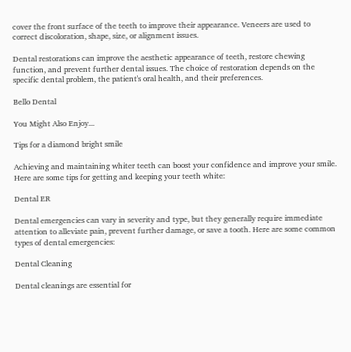cover the front surface of the teeth to improve their appearance. Veneers are used to correct discoloration, shape, size, or alignment issues.

Dental restorations can improve the aesthetic appearance of teeth, restore chewing function, and prevent further dental issues. The choice of restoration depends on the specific dental problem, the patient's oral health, and their preferences.

Bello Dental

You Might Also Enjoy...

Tips for a diamond bright smile

Achieving and maintaining whiter teeth can boost your confidence and improve your smile. Here are some tips for getting and keeping your teeth white:

Dental ER

Dental emergencies can vary in severity and type, but they generally require immediate attention to alleviate pain, prevent further damage, or save a tooth. Here are some common types of dental emergencies:

Dental Cleaning

Dental cleanings are essential for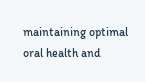maintaining optimal oral health and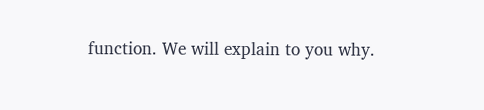function. We will explain to you why.